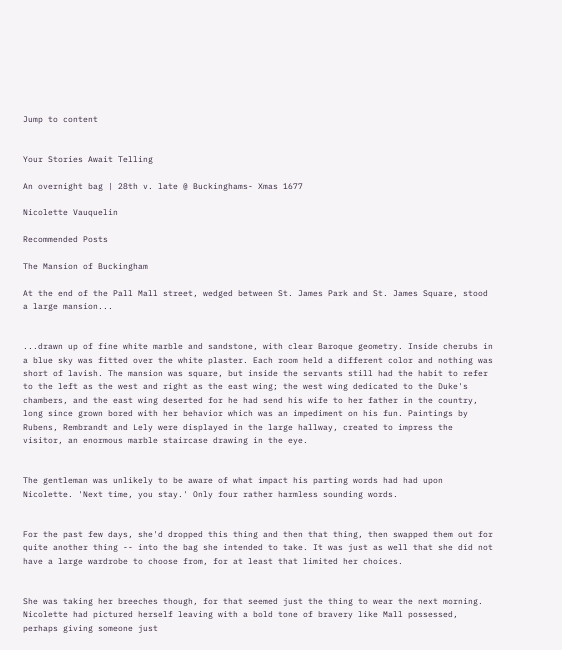Jump to content


Your Stories Await Telling

An overnight bag | 28th v. late @ Buckinghams- Xmas 1677

Nicolette Vauquelin

Recommended Posts

The Mansion of Buckingham

At the end of the Pall Mall street, wedged between St. James Park and St. James Square, stood a large mansion...


...drawn up of fine white marble and sandstone, with clear Baroque geometry. Inside cherubs in a blue sky was fitted over the white plaster. Each room held a different color and nothing was short of lavish. The mansion was square, but inside the servants still had the habit to refer to the left as the west and right as the east wing; the west wing dedicated to the Duke's chambers, and the east wing deserted for he had send his wife to her father in the country, long since grown bored with her behavior which was an impediment on his fun. Paintings by Rubens, Rembrandt and Lely were displayed in the large hallway, created to impress the visitor, an enormous marble staircase drawing in the eye.


The gentleman was unlikely to be aware of what impact his parting words had had upon Nicolette. 'Next time, you stay.' Only four rather harmless sounding words.


For the past few days, she'd dropped this thing and then that thing, then swapped them out for quite another thing -- into the bag she intended to take. It was just as well that she did not have a large wardrobe to choose from, for at least that limited her choices.


She was taking her breeches though, for that seemed just the thing to wear the next morning. Nicolette had pictured herself leaving with a bold tone of bravery like Mall possessed, perhaps giving someone just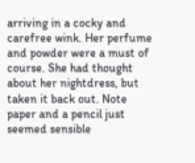arriving in a cocky and carefree wink. Her perfume and powder were a must of course. She had thought about her nightdress, but taken it back out. Note paper and a pencil just seemed sensible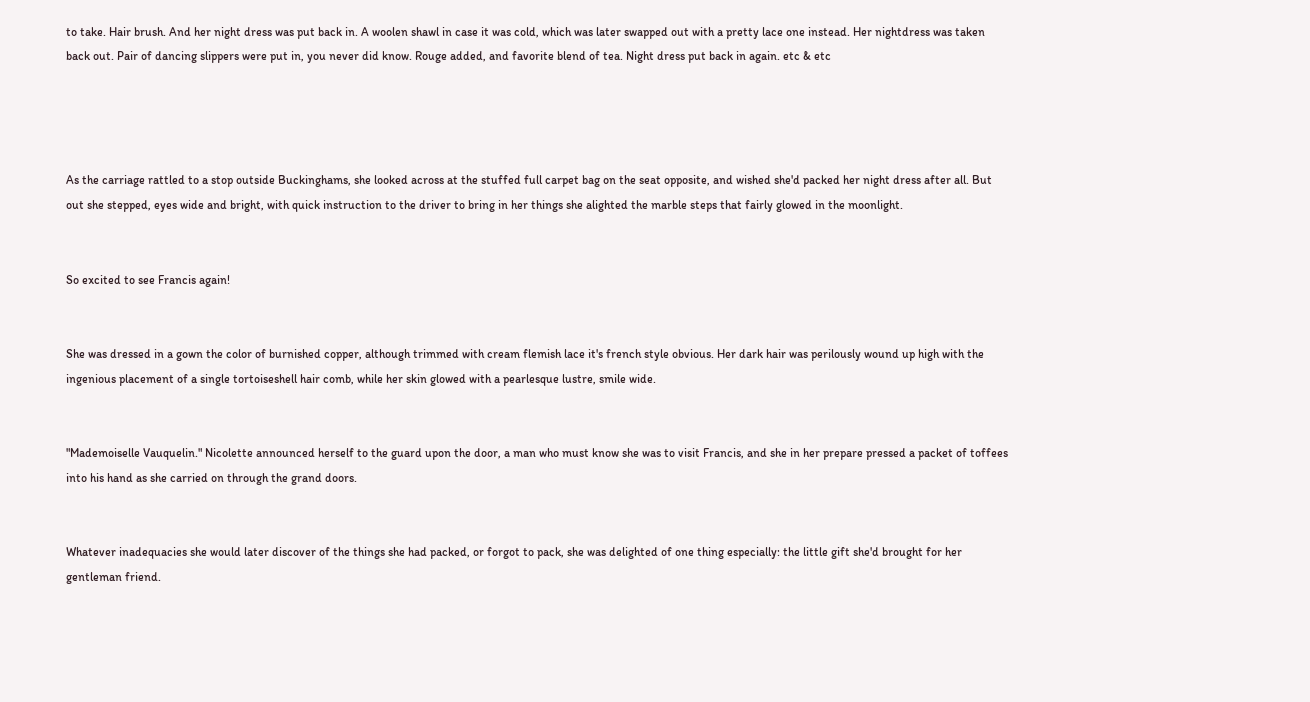to take. Hair brush. And her night dress was put back in. A woolen shawl in case it was cold, which was later swapped out with a pretty lace one instead. Her nightdress was taken back out. Pair of dancing slippers were put in, you never did know. Rouge added, and favorite blend of tea. Night dress put back in again. etc & etc




As the carriage rattled to a stop outside Buckinghams, she looked across at the stuffed full carpet bag on the seat opposite, and wished she'd packed her night dress after all. But out she stepped, eyes wide and bright, with quick instruction to the driver to bring in her things she alighted the marble steps that fairly glowed in the moonlight.


So excited to see Francis again!


She was dressed in a gown the color of burnished copper, although trimmed with cream flemish lace it's french style obvious. Her dark hair was perilously wound up high with the ingenious placement of a single tortoiseshell hair comb, while her skin glowed with a pearlesque lustre, smile wide.


"Mademoiselle Vauquelin." Nicolette announced herself to the guard upon the door, a man who must know she was to visit Francis, and she in her prepare pressed a packet of toffees into his hand as she carried on through the grand doors.


Whatever inadequacies she would later discover of the things she had packed, or forgot to pack, she was delighted of one thing especially: the little gift she'd brought for her gentleman friend.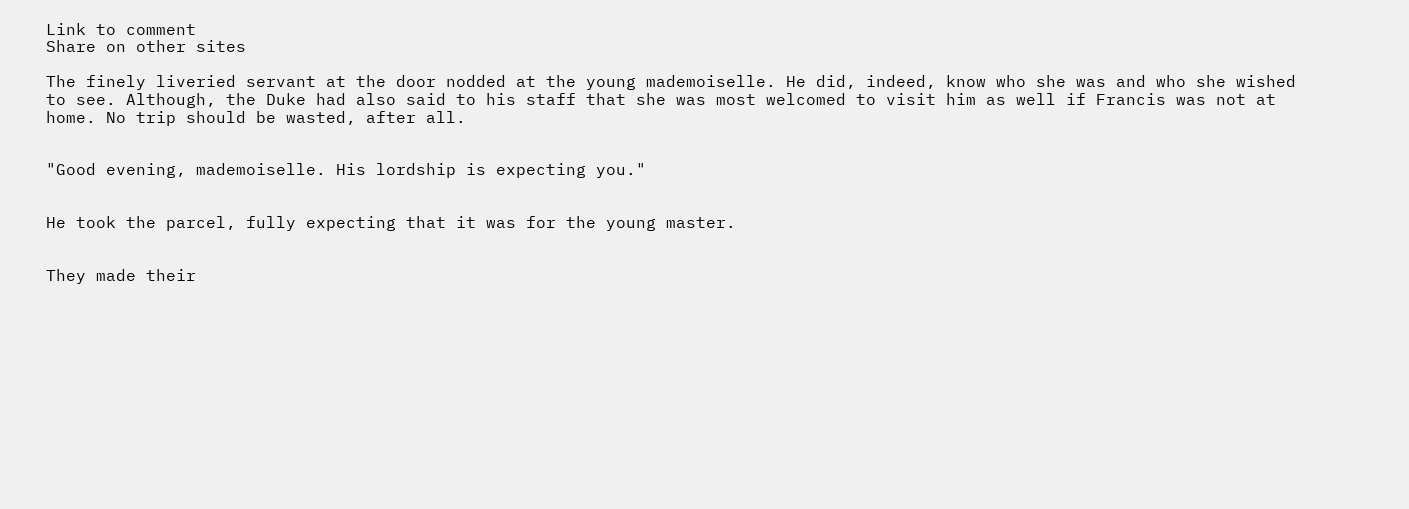Link to comment
Share on other sites

The finely liveried servant at the door nodded at the young mademoiselle. He did, indeed, know who she was and who she wished to see. Although, the Duke had also said to his staff that she was most welcomed to visit him as well if Francis was not at home. No trip should be wasted, after all.


"Good evening, mademoiselle. His lordship is expecting you."


He took the parcel, fully expecting that it was for the young master.


They made their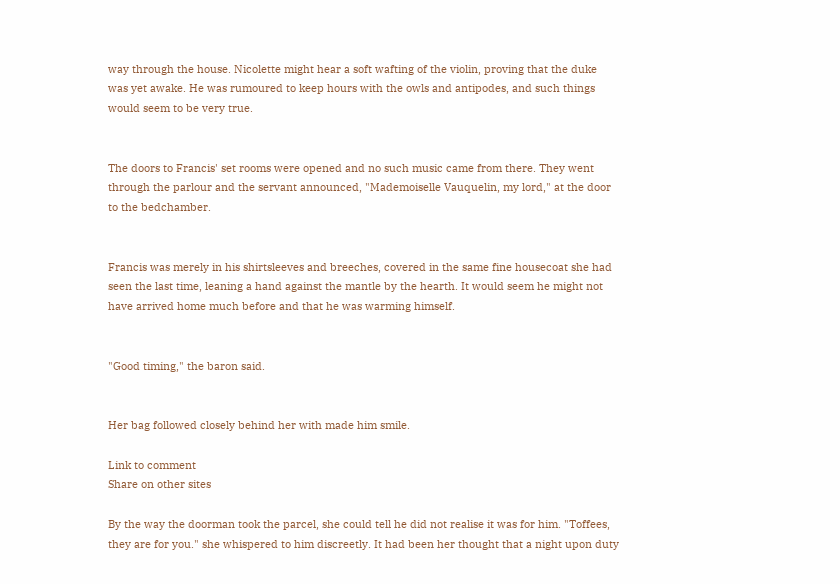way through the house. Nicolette might hear a soft wafting of the violin, proving that the duke was yet awake. He was rumoured to keep hours with the owls and antipodes, and such things would seem to be very true.


The doors to Francis' set rooms were opened and no such music came from there. They went through the parlour and the servant announced, "Mademoiselle Vauquelin, my lord," at the door to the bedchamber.


Francis was merely in his shirtsleeves and breeches, covered in the same fine housecoat she had seen the last time, leaning a hand against the mantle by the hearth. It would seem he might not have arrived home much before and that he was warming himself.


"Good timing," the baron said.


Her bag followed closely behind her with made him smile.

Link to comment
Share on other sites

By the way the doorman took the parcel, she could tell he did not realise it was for him. "Toffees, they are for you." she whispered to him discreetly. It had been her thought that a night upon duty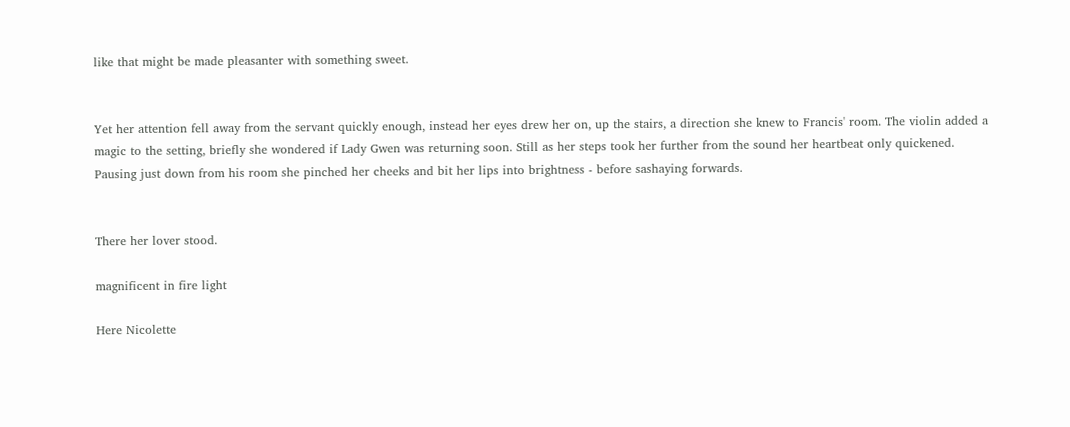like that might be made pleasanter with something sweet.


Yet her attention fell away from the servant quickly enough, instead her eyes drew her on, up the stairs, a direction she knew to Francis' room. The violin added a magic to the setting, briefly she wondered if Lady Gwen was returning soon. Still as her steps took her further from the sound her heartbeat only quickened. Pausing just down from his room she pinched her cheeks and bit her lips into brightness - before sashaying forwards.


There her lover stood.

magnificent in fire light

Here Nicolette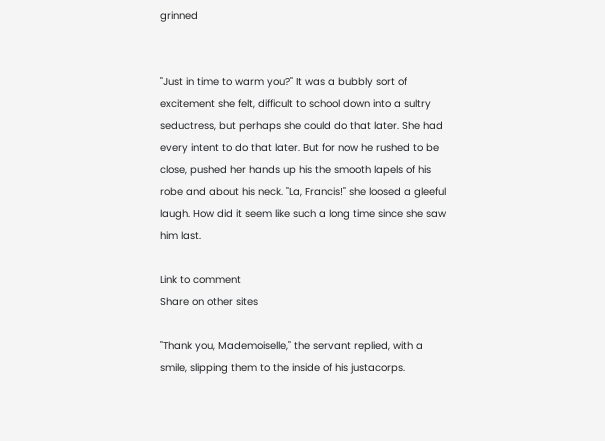grinned


"Just in time to warm you?" It was a bubbly sort of excitement she felt, difficult to school down into a sultry seductress, but perhaps she could do that later. She had every intent to do that later. But for now he rushed to be close, pushed her hands up his the smooth lapels of his robe and about his neck. "La, Francis!" she loosed a gleeful laugh. How did it seem like such a long time since she saw him last.

Link to comment
Share on other sites

"Thank you, Mademoiselle," the servant replied, with a smile, slipping them to the inside of his justacorps.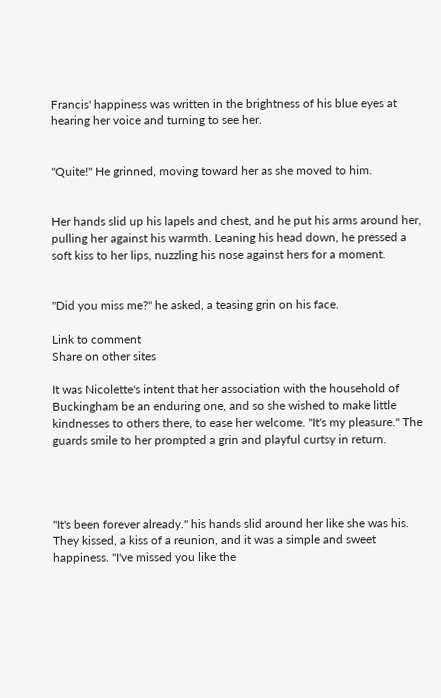Francis' happiness was written in the brightness of his blue eyes at hearing her voice and turning to see her.


"Quite!" He grinned, moving toward her as she moved to him.


Her hands slid up his lapels and chest, and he put his arms around her, pulling her against his warmth. Leaning his head down, he pressed a soft kiss to her lips, nuzzling his nose against hers for a moment.


"Did you miss me?" he asked, a teasing grin on his face.

Link to comment
Share on other sites

It was Nicolette's intent that her association with the household of Buckingham be an enduring one, and so she wished to make little kindnesses to others there, to ease her welcome. "It's my pleasure." The guards smile to her prompted a grin and playful curtsy in return.




"It's been forever already." his hands slid around her like she was his. They kissed, a kiss of a reunion, and it was a simple and sweet happiness. "I've missed you like the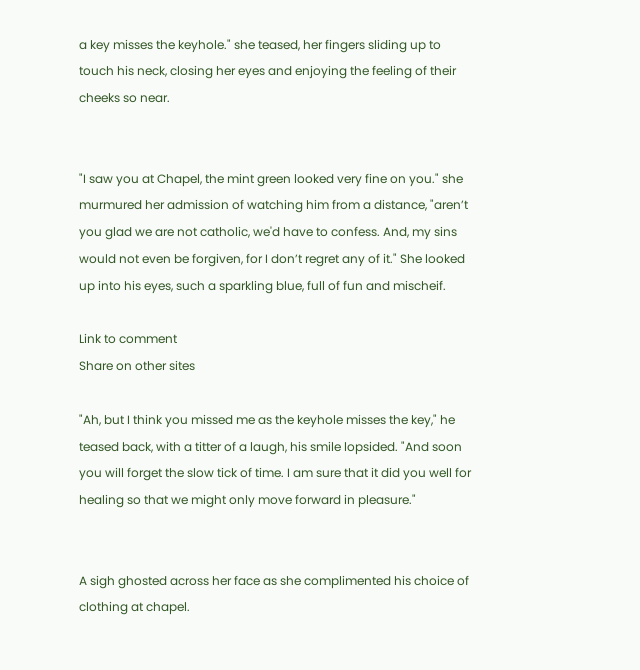a key misses the keyhole." she teased, her fingers sliding up to touch his neck, closing her eyes and enjoying the feeling of their cheeks so near.


"I saw you at Chapel, the mint green looked very fine on you." she murmured her admission of watching him from a distance, "aren’t you glad we are not catholic, we'd have to confess. And, my sins would not even be forgiven, for I don’t regret any of it." She looked up into his eyes, such a sparkling blue, full of fun and mischeif.

Link to comment
Share on other sites

"Ah, but I think you missed me as the keyhole misses the key," he teased back, with a titter of a laugh, his smile lopsided. "And soon you will forget the slow tick of time. I am sure that it did you well for healing so that we might only move forward in pleasure."


A sigh ghosted across her face as she complimented his choice of clothing at chapel.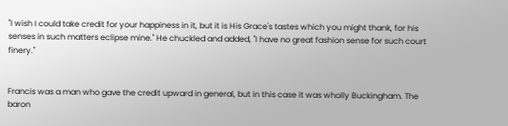"I wish I could take credit for your happiness in it, but it is His Grace's tastes which you might thank, for his senses in such matters eclipse mine." He chuckled and added, "I have no great fashion sense for such court finery."


Francis was a man who gave the credit upward in general, but in this case it was wholly Buckingham. The baron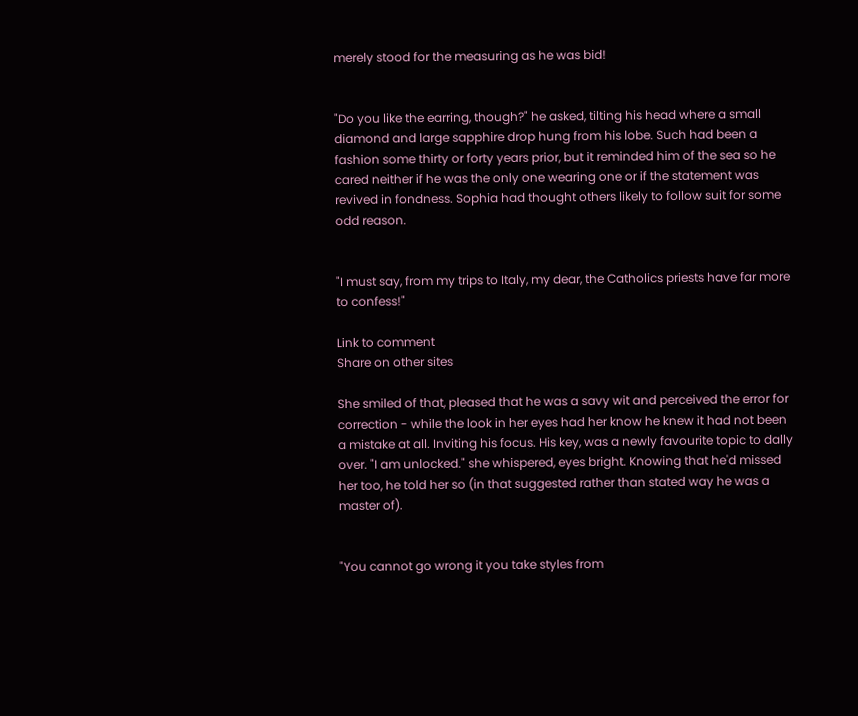merely stood for the measuring as he was bid!


"Do you like the earring, though?" he asked, tilting his head where a small diamond and large sapphire drop hung from his lobe. Such had been a fashion some thirty or forty years prior, but it reminded him of the sea so he cared neither if he was the only one wearing one or if the statement was revived in fondness. Sophia had thought others likely to follow suit for some odd reason.


"I must say, from my trips to Italy, my dear, the Catholics priests have far more to confess!"

Link to comment
Share on other sites

She smiled of that, pleased that he was a savy wit and perceived the error for correction - while the look in her eyes had her know he knew it had not been a mistake at all. Inviting his focus. His key, was a newly favourite topic to dally over. "I am unlocked." she whispered, eyes bright. Knowing that he'd missed her too, he told her so (in that suggested rather than stated way he was a master of).


"You cannot go wrong it you take styles from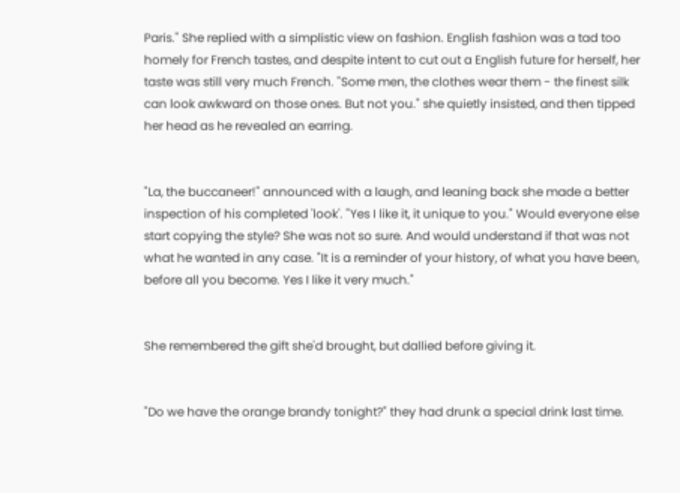Paris." She replied with a simplistic view on fashion. English fashion was a tad too homely for French tastes, and despite intent to cut out a English future for herself, her taste was still very much French. "Some men, the clothes wear them - the finest silk can look awkward on those ones. But not you." she quietly insisted, and then tipped her head as he revealed an earring.


"La, the buccaneer!" announced with a laugh, and leaning back she made a better inspection of his completed 'look'. "Yes I like it, it unique to you." Would everyone else start copying the style? She was not so sure. And would understand if that was not what he wanted in any case. "It is a reminder of your history, of what you have been, before all you become. Yes I like it very much."


She remembered the gift she'd brought, but dallied before giving it.


"Do we have the orange brandy tonight?" they had drunk a special drink last time.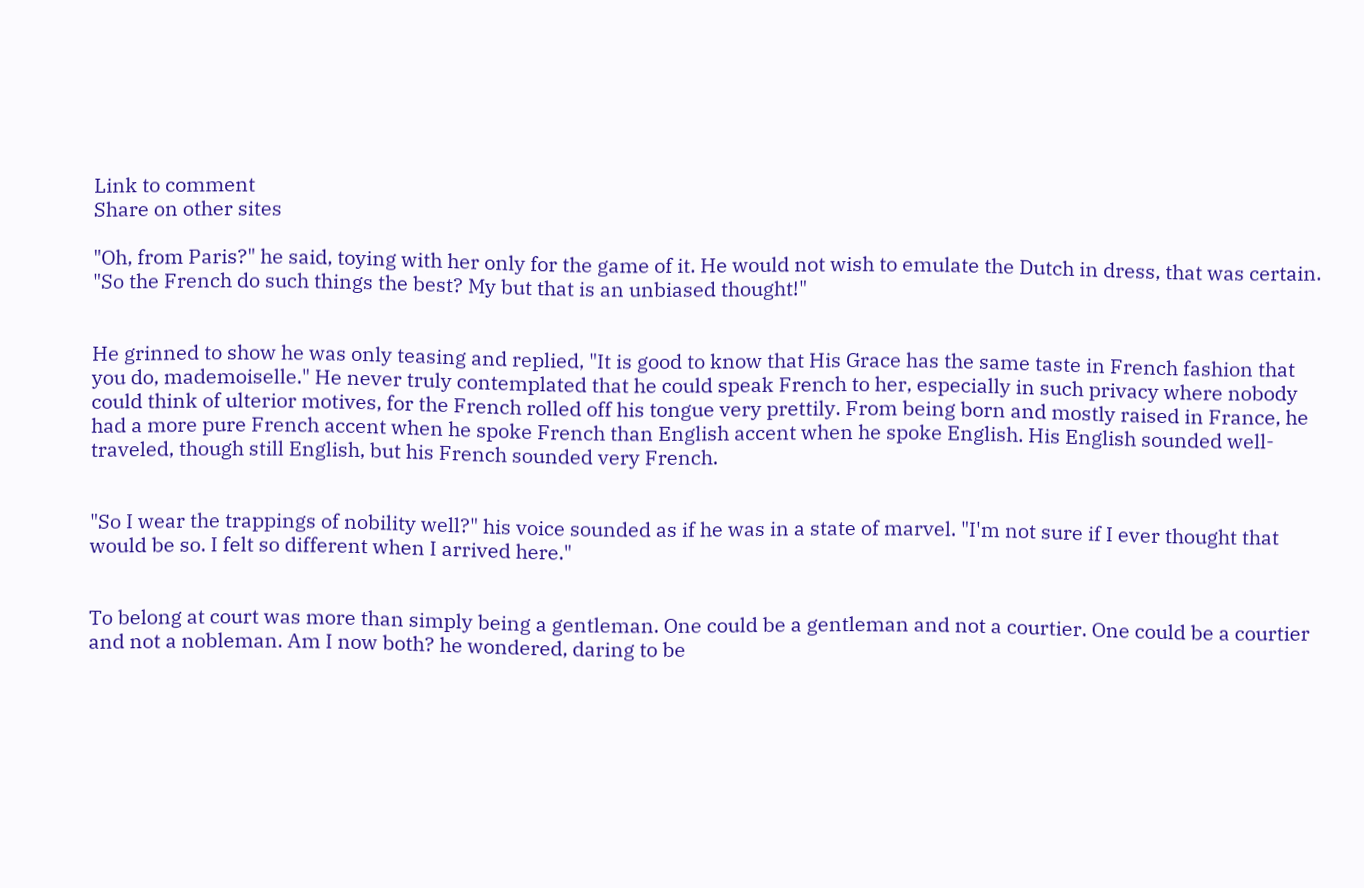Link to comment
Share on other sites

"Oh, from Paris?" he said, toying with her only for the game of it. He would not wish to emulate the Dutch in dress, that was certain. "So the French do such things the best? My but that is an unbiased thought!"


He grinned to show he was only teasing and replied, "It is good to know that His Grace has the same taste in French fashion that you do, mademoiselle." He never truly contemplated that he could speak French to her, especially in such privacy where nobody could think of ulterior motives, for the French rolled off his tongue very prettily. From being born and mostly raised in France, he had a more pure French accent when he spoke French than English accent when he spoke English. His English sounded well-traveled, though still English, but his French sounded very French.


"So I wear the trappings of nobility well?" his voice sounded as if he was in a state of marvel. "I'm not sure if I ever thought that would be so. I felt so different when I arrived here."


To belong at court was more than simply being a gentleman. One could be a gentleman and not a courtier. One could be a courtier and not a nobleman. Am I now both? he wondered, daring to be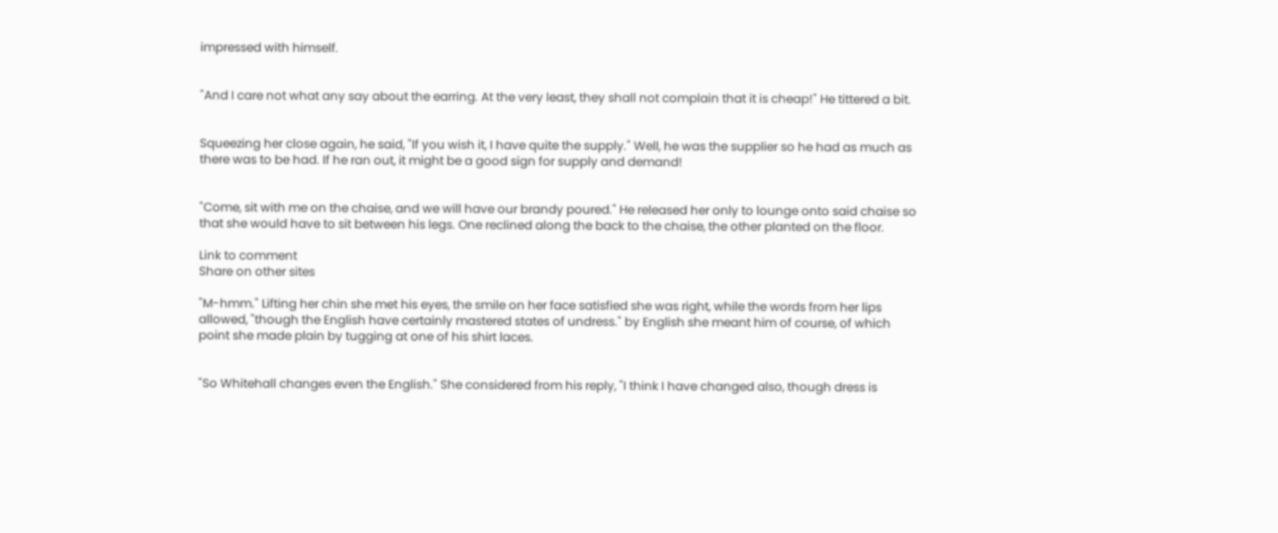impressed with himself.


"And I care not what any say about the earring. At the very least, they shall not complain that it is cheap!" He tittered a bit.


Squeezing her close again, he said, "If you wish it, I have quite the supply." Well, he was the supplier so he had as much as there was to be had. If he ran out, it might be a good sign for supply and demand!


"Come, sit with me on the chaise, and we will have our brandy poured." He released her only to lounge onto said chaise so that she would have to sit between his legs. One reclined along the back to the chaise, the other planted on the floor.

Link to comment
Share on other sites

"M-hmm." Lifting her chin she met his eyes, the smile on her face satisfied she was right, while the words from her lips allowed, "though the English have certainly mastered states of undress." by English she meant him of course, of which point she made plain by tugging at one of his shirt laces.


"So Whitehall changes even the English." She considered from his reply, "I think I have changed also, though dress is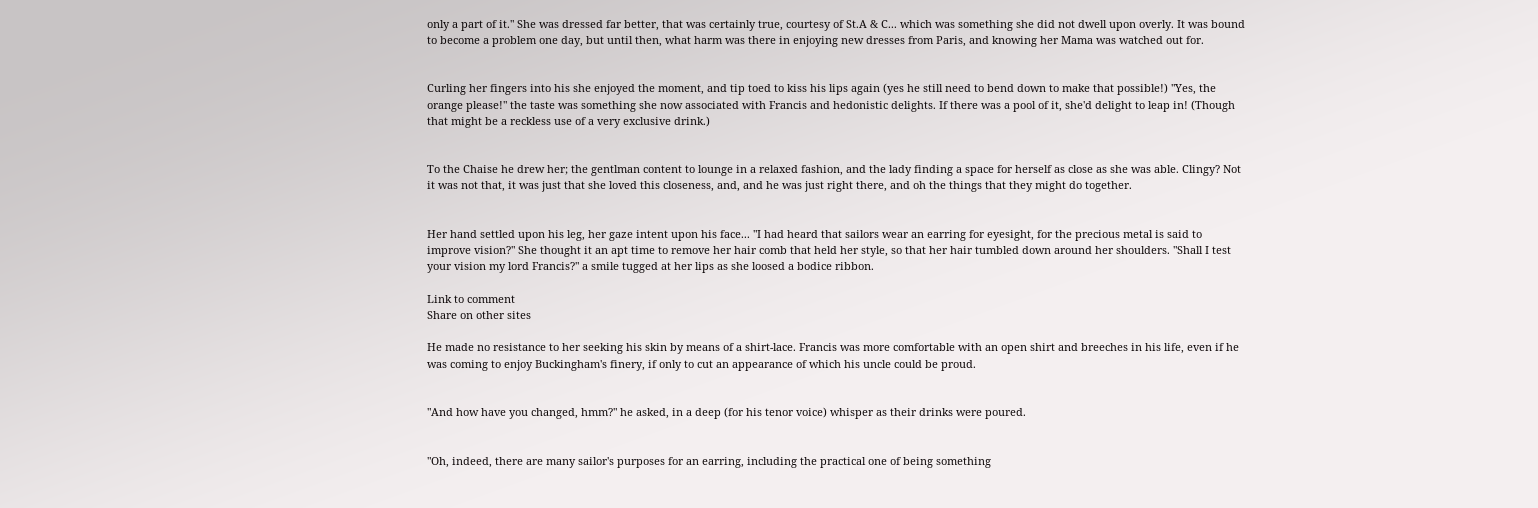only a part of it." She was dressed far better, that was certainly true, courtesy of St.A & C... which was something she did not dwell upon overly. It was bound to become a problem one day, but until then, what harm was there in enjoying new dresses from Paris, and knowing her Mama was watched out for.


Curling her fingers into his she enjoyed the moment, and tip toed to kiss his lips again (yes he still need to bend down to make that possible!) "Yes, the orange please!" the taste was something she now associated with Francis and hedonistic delights. If there was a pool of it, she'd delight to leap in! (Though that might be a reckless use of a very exclusive drink.)


To the Chaise he drew her; the gentlman content to lounge in a relaxed fashion, and the lady finding a space for herself as close as she was able. Clingy? Not it was not that, it was just that she loved this closeness, and, and he was just right there, and oh the things that they might do together.


Her hand settled upon his leg, her gaze intent upon his face... "I had heard that sailors wear an earring for eyesight, for the precious metal is said to improve vision?" She thought it an apt time to remove her hair comb that held her style, so that her hair tumbled down around her shoulders. "Shall I test your vision my lord Francis?" a smile tugged at her lips as she loosed a bodice ribbon.

Link to comment
Share on other sites

He made no resistance to her seeking his skin by means of a shirt-lace. Francis was more comfortable with an open shirt and breeches in his life, even if he was coming to enjoy Buckingham's finery, if only to cut an appearance of which his uncle could be proud.


"And how have you changed, hmm?" he asked, in a deep (for his tenor voice) whisper as their drinks were poured.


"Oh, indeed, there are many sailor's purposes for an earring, including the practical one of being something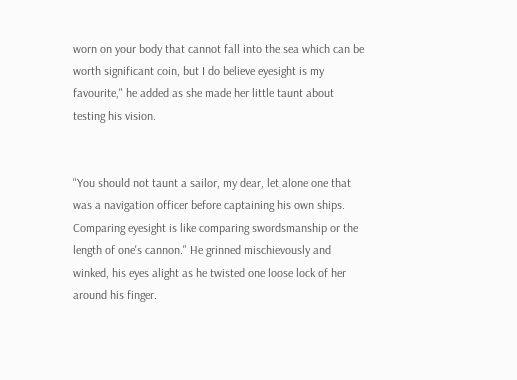worn on your body that cannot fall into the sea which can be worth significant coin, but I do believe eyesight is my favourite," he added as she made her little taunt about testing his vision.


"You should not taunt a sailor, my dear, let alone one that was a navigation officer before captaining his own ships. Comparing eyesight is like comparing swordsmanship or the length of one's cannon." He grinned mischievously and winked, his eyes alight as he twisted one loose lock of her around his finger.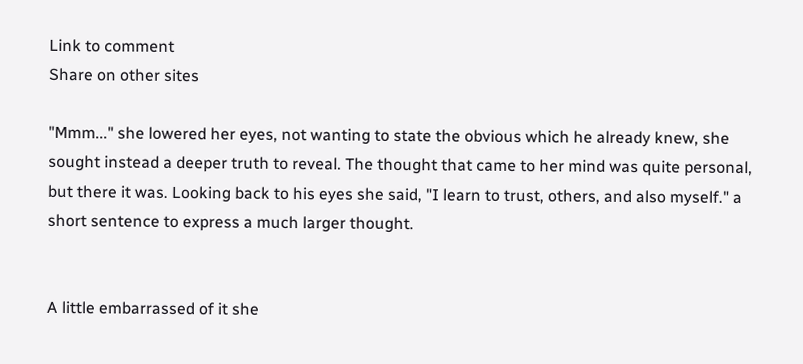Link to comment
Share on other sites

"Mmm..." she lowered her eyes, not wanting to state the obvious which he already knew, she sought instead a deeper truth to reveal. The thought that came to her mind was quite personal, but there it was. Looking back to his eyes she said, "I learn to trust, others, and also myself." a short sentence to express a much larger thought.


A little embarrassed of it she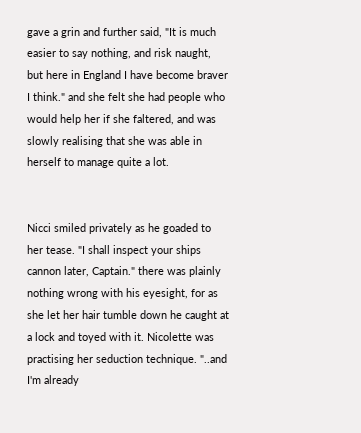gave a grin and further said, "It is much easier to say nothing, and risk naught, but here in England I have become braver I think." and she felt she had people who would help her if she faltered, and was slowly realising that she was able in herself to manage quite a lot.


Nicci smiled privately as he goaded to her tease. "I shall inspect your ships cannon later, Captain." there was plainly nothing wrong with his eyesight, for as she let her hair tumble down he caught at a lock and toyed with it. Nicolette was practising her seduction technique. "..and I'm already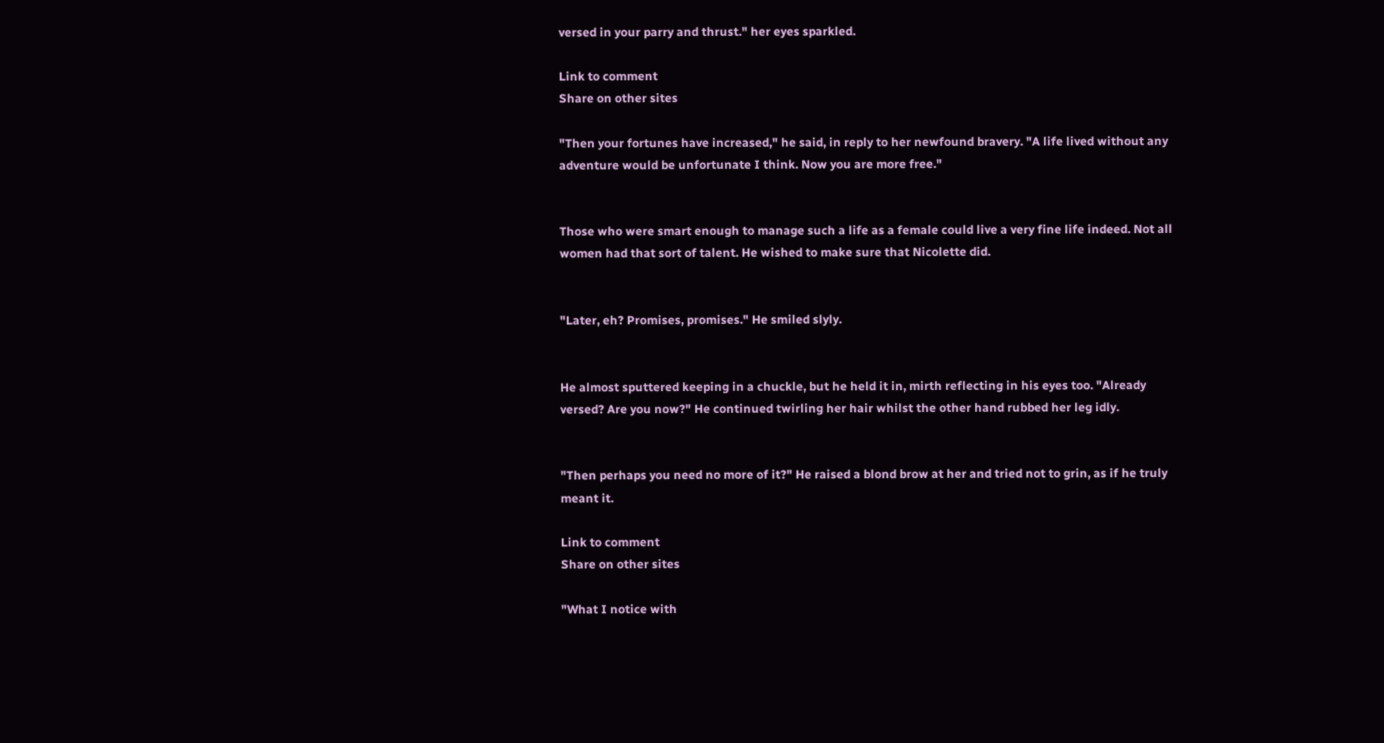versed in your parry and thrust." her eyes sparkled.

Link to comment
Share on other sites

"Then your fortunes have increased," he said, in reply to her newfound bravery. "A life lived without any adventure would be unfortunate I think. Now you are more free."


Those who were smart enough to manage such a life as a female could live a very fine life indeed. Not all women had that sort of talent. He wished to make sure that Nicolette did.


"Later, eh? Promises, promises." He smiled slyly.


He almost sputtered keeping in a chuckle, but he held it in, mirth reflecting in his eyes too. "Already versed? Are you now?" He continued twirling her hair whilst the other hand rubbed her leg idly.


"Then perhaps you need no more of it?" He raised a blond brow at her and tried not to grin, as if he truly meant it.

Link to comment
Share on other sites

"What I notice with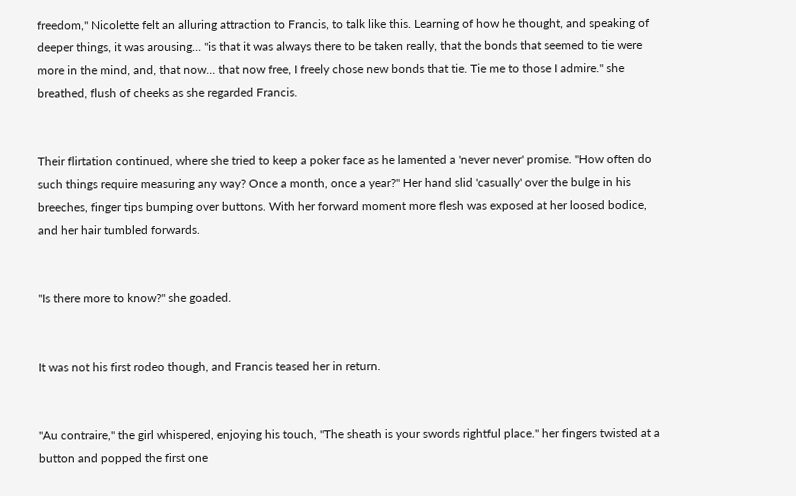freedom," Nicolette felt an alluring attraction to Francis, to talk like this. Learning of how he thought, and speaking of deeper things, it was arousing... "is that it was always there to be taken really, that the bonds that seemed to tie were more in the mind, and, that now... that now free, I freely chose new bonds that tie. Tie me to those I admire." she breathed, flush of cheeks as she regarded Francis.


Their flirtation continued, where she tried to keep a poker face as he lamented a 'never never' promise. "How often do such things require measuring any way? Once a month, once a year?" Her hand slid 'casually' over the bulge in his breeches, finger tips bumping over buttons. With her forward moment more flesh was exposed at her loosed bodice, and her hair tumbled forwards.


"Is there more to know?" she goaded.


It was not his first rodeo though, and Francis teased her in return.


"Au contraire," the girl whispered, enjoying his touch, "The sheath is your swords rightful place." her fingers twisted at a button and popped the first one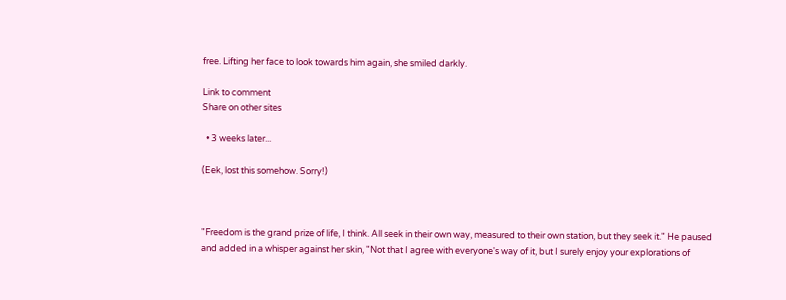free. Lifting her face to look towards him again, she smiled darkly.

Link to comment
Share on other sites

  • 3 weeks later...

(Eek, lost this somehow. Sorry!)



"Freedom is the grand prize of life, I think. All seek in their own way, measured to their own station, but they seek it." He paused and added in a whisper against her skin, "Not that I agree with everyone's way of it, but I surely enjoy your explorations of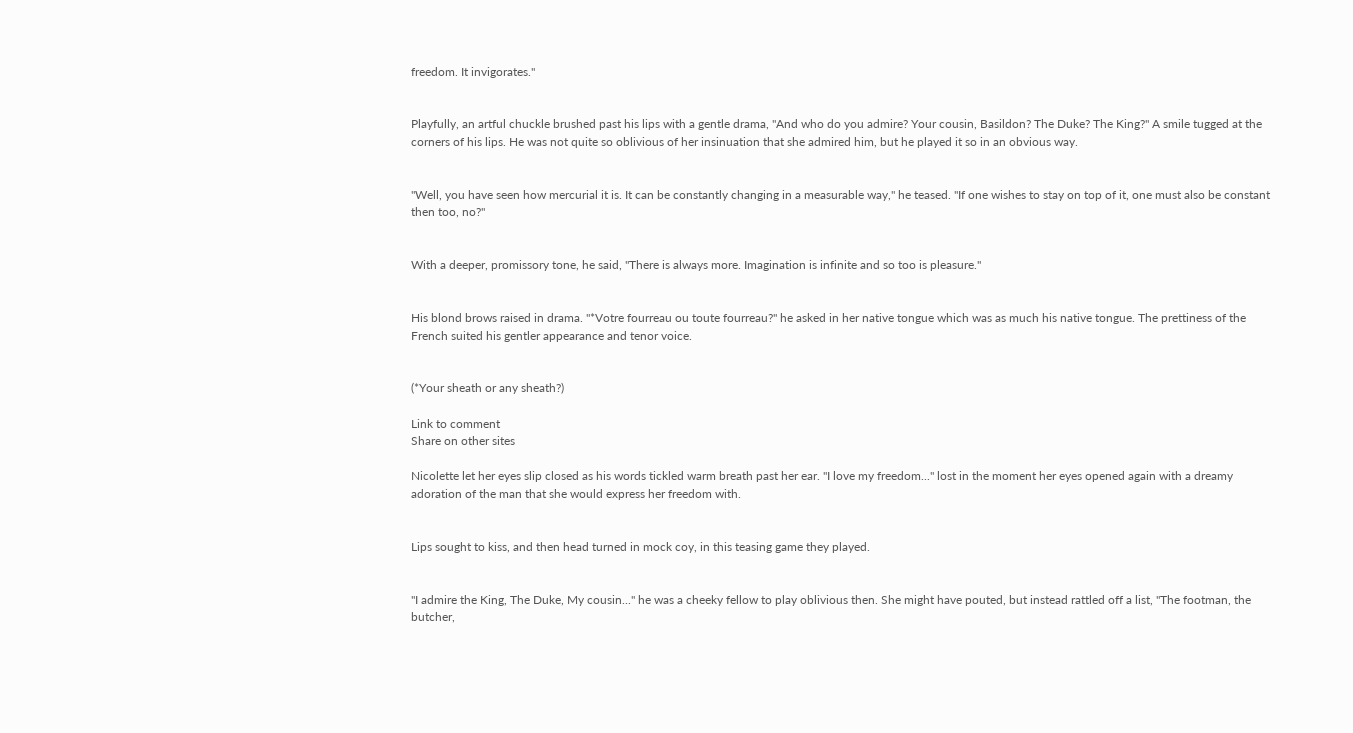freedom. It invigorates."


Playfully, an artful chuckle brushed past his lips with a gentle drama, "And who do you admire? Your cousin, Basildon? The Duke? The King?" A smile tugged at the corners of his lips. He was not quite so oblivious of her insinuation that she admired him, but he played it so in an obvious way.


"Well, you have seen how mercurial it is. It can be constantly changing in a measurable way," he teased. "If one wishes to stay on top of it, one must also be constant then too, no?"


With a deeper, promissory tone, he said, "There is always more. Imagination is infinite and so too is pleasure."


His blond brows raised in drama. "*Votre fourreau ou toute fourreau?" he asked in her native tongue which was as much his native tongue. The prettiness of the French suited his gentler appearance and tenor voice.


(*Your sheath or any sheath?)

Link to comment
Share on other sites

Nicolette let her eyes slip closed as his words tickled warm breath past her ear. "I love my freedom..." lost in the moment her eyes opened again with a dreamy adoration of the man that she would express her freedom with.


Lips sought to kiss, and then head turned in mock coy, in this teasing game they played.


"I admire the King, The Duke, My cousin..." he was a cheeky fellow to play oblivious then. She might have pouted, but instead rattled off a list, "The footman, the butcher,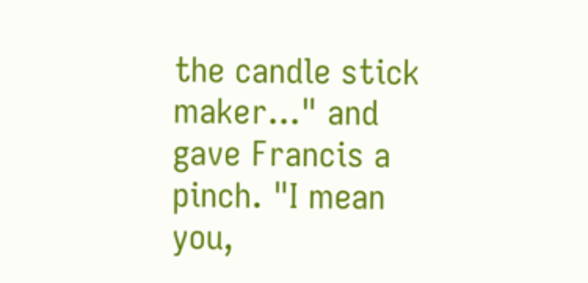the candle stick maker..." and gave Francis a pinch. "I mean you,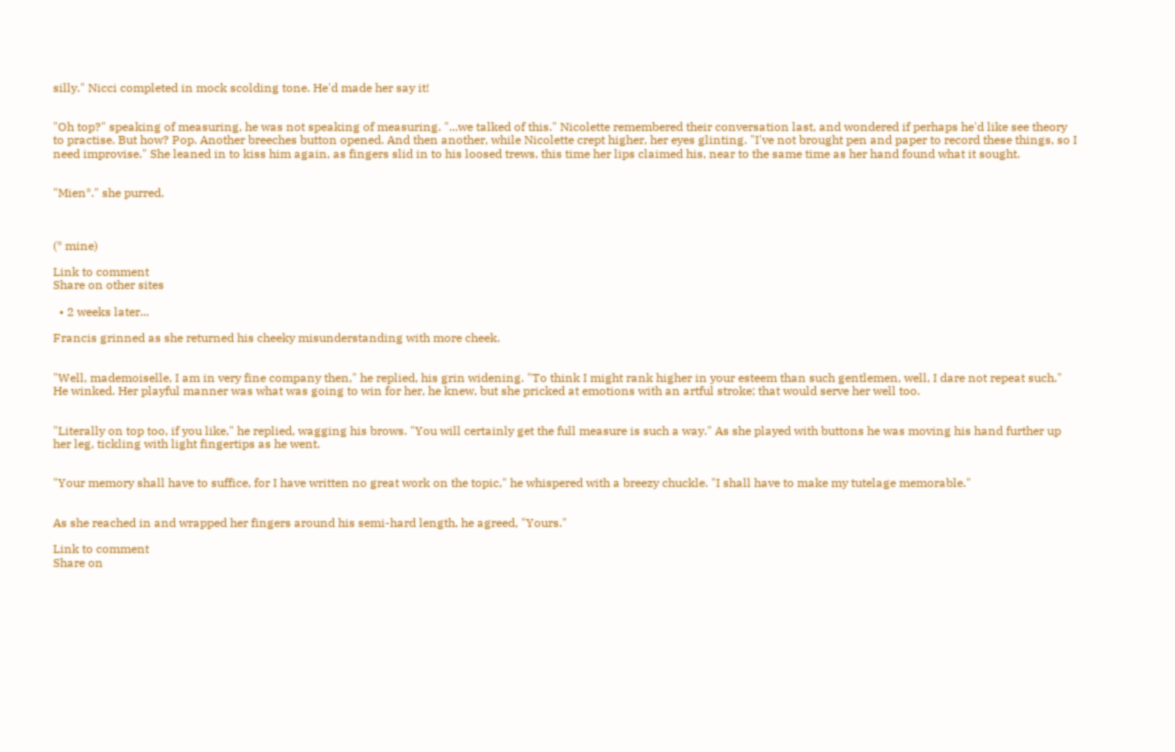silly." Nicci completed in mock scolding tone. He'd made her say it!


"Oh top?" speaking of measuring, he was not speaking of measuring. "...we talked of this." Nicolette remembered their conversation last, and wondered if perhaps he'd like see theory to practise. But how? Pop. Another breeches button opened. And then another, while Nicolette crept higher, her eyes glinting. "I've not brought pen and paper to record these things, so I need improvise." She leaned in to kiss him again, as fingers slid in to his loosed trews, this time her lips claimed his, near to the same time as her hand found what it sought.


"Mien*." she purred.



(* mine)

Link to comment
Share on other sites

  • 2 weeks later...

Francis grinned as she returned his cheeky misunderstanding with more cheek.


"Well, mademoiselle, I am in very fine company then," he replied, his grin widening. "To think I might rank higher in your esteem than such gentlemen, well, I dare not repeat such." He winked. Her playful manner was what was going to win for her, he knew, but she pricked at emotions with an artful stroke; that would serve her well too.


"Literally on top too, if you like," he replied, wagging his brows. "You will certainly get the full measure is such a way." As she played with buttons he was moving his hand further up her leg, tickling with light fingertips as he went.


"Your memory shall have to suffice, for I have written no great work on the topic," he whispered with a breezy chuckle. "I shall have to make my tutelage memorable."


As she reached in and wrapped her fingers around his semi-hard length, he agreed, "Yours."

Link to comment
Share on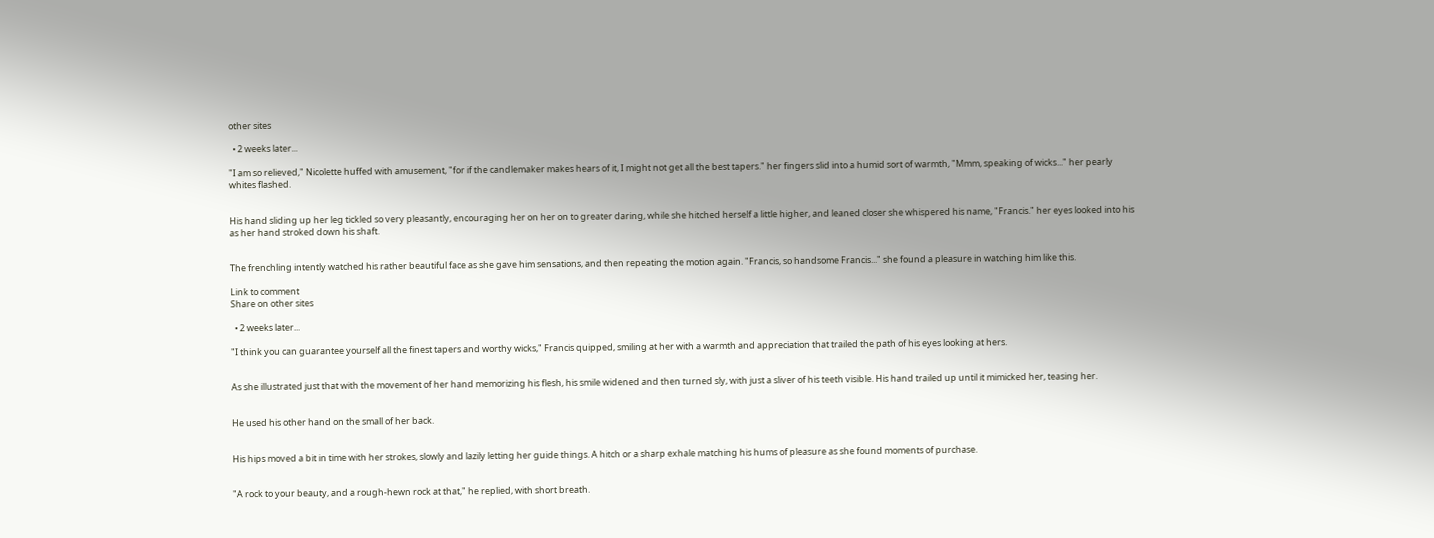other sites

  • 2 weeks later...

"I am so relieved," Nicolette huffed with amusement, "for if the candlemaker makes hears of it, I might not get all the best tapers." her fingers slid into a humid sort of warmth, "Mmm, speaking of wicks..." her pearly whites flashed.


His hand sliding up her leg tickled so very pleasantly, encouraging her on her on to greater daring, while she hitched herself a little higher, and leaned closer she whispered his name, "Francis." her eyes looked into his as her hand stroked down his shaft.


The frenchling intently watched his rather beautiful face as she gave him sensations, and then repeating the motion again. "Francis, so handsome Francis..." she found a pleasure in watching him like this.

Link to comment
Share on other sites

  • 2 weeks later...

"I think you can guarantee yourself all the finest tapers and worthy wicks," Francis quipped, smiling at her with a warmth and appreciation that trailed the path of his eyes looking at hers.


As she illustrated just that with the movement of her hand memorizing his flesh, his smile widened and then turned sly, with just a sliver of his teeth visible. His hand trailed up until it mimicked her, teasing her.


He used his other hand on the small of her back.


His hips moved a bit in time with her strokes, slowly and lazily letting her guide things. A hitch or a sharp exhale matching his hums of pleasure as she found moments of purchase.


"A rock to your beauty, and a rough-hewn rock at that," he replied, with short breath.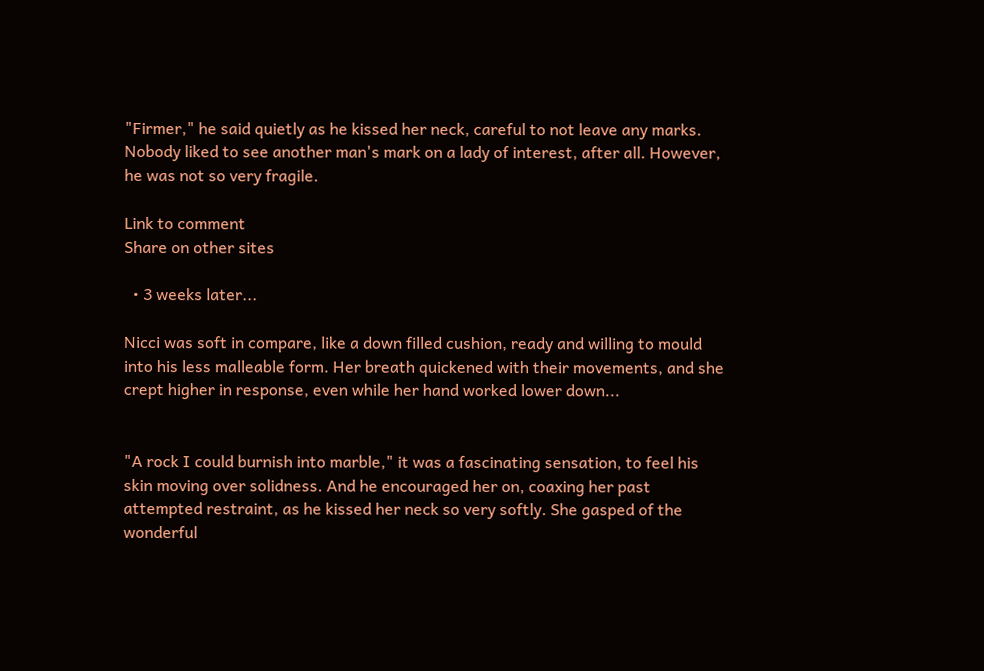"Firmer," he said quietly as he kissed her neck, careful to not leave any marks. Nobody liked to see another man's mark on a lady of interest, after all. However, he was not so very fragile.

Link to comment
Share on other sites

  • 3 weeks later...

Nicci was soft in compare, like a down filled cushion, ready and willing to mould into his less malleable form. Her breath quickened with their movements, and she crept higher in response, even while her hand worked lower down...


"A rock I could burnish into marble," it was a fascinating sensation, to feel his skin moving over solidness. And he encouraged her on, coaxing her past attempted restraint, as he kissed her neck so very softly. She gasped of the wonderful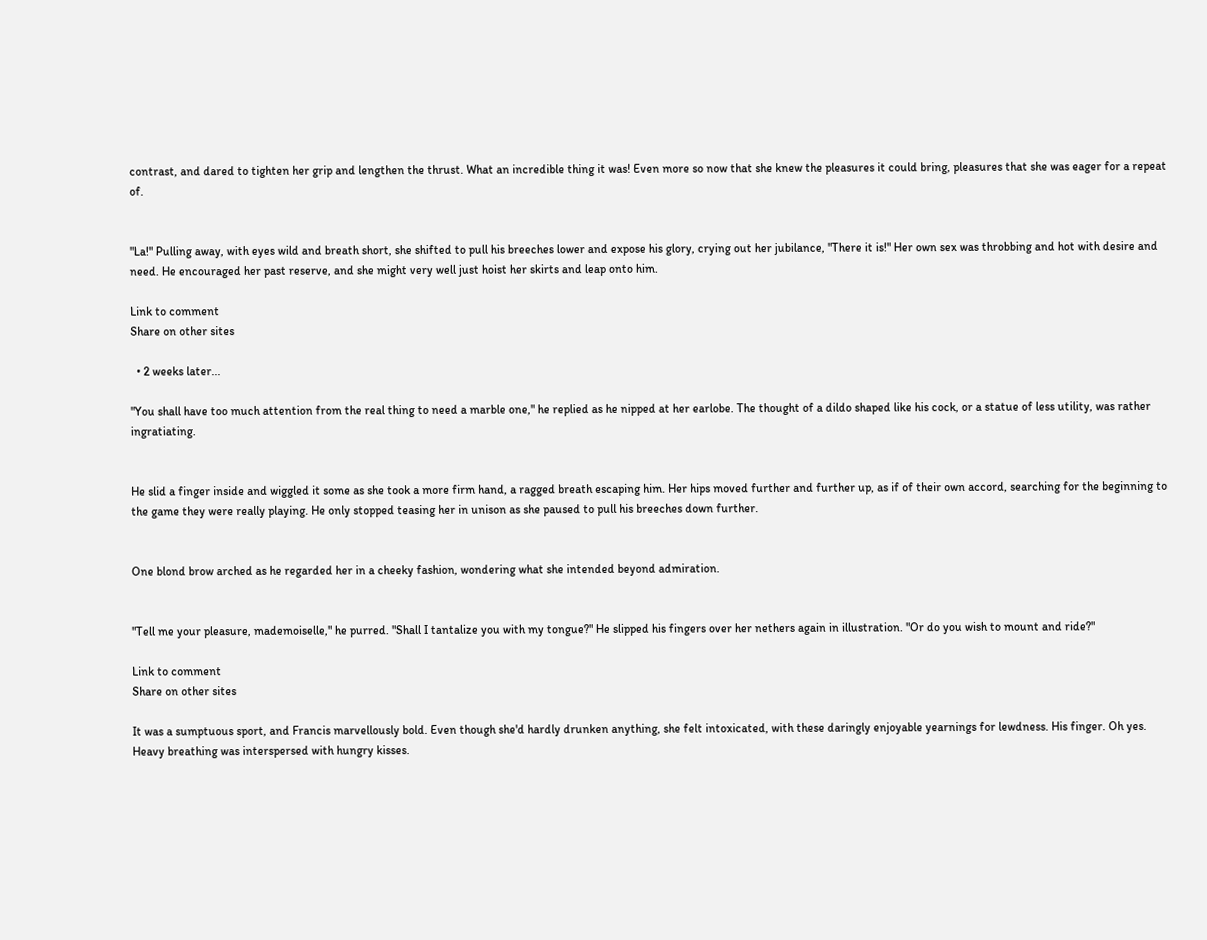contrast, and dared to tighten her grip and lengthen the thrust. What an incredible thing it was! Even more so now that she knew the pleasures it could bring, pleasures that she was eager for a repeat of.


"La!" Pulling away, with eyes wild and breath short, she shifted to pull his breeches lower and expose his glory, crying out her jubilance, "There it is!" Her own sex was throbbing and hot with desire and need. He encouraged her past reserve, and she might very well just hoist her skirts and leap onto him.

Link to comment
Share on other sites

  • 2 weeks later...

"You shall have too much attention from the real thing to need a marble one," he replied as he nipped at her earlobe. The thought of a dildo shaped like his cock, or a statue of less utility, was rather ingratiating.


He slid a finger inside and wiggled it some as she took a more firm hand, a ragged breath escaping him. Her hips moved further and further up, as if of their own accord, searching for the beginning to the game they were really playing. He only stopped teasing her in unison as she paused to pull his breeches down further.


One blond brow arched as he regarded her in a cheeky fashion, wondering what she intended beyond admiration.


"Tell me your pleasure, mademoiselle," he purred. "Shall I tantalize you with my tongue?" He slipped his fingers over her nethers again in illustration. "Or do you wish to mount and ride?"

Link to comment
Share on other sites

It was a sumptuous sport, and Francis marvellously bold. Even though she'd hardly drunken anything, she felt intoxicated, with these daringly enjoyable yearnings for lewdness. His finger. Oh yes. Heavy breathing was interspersed with hungry kisses.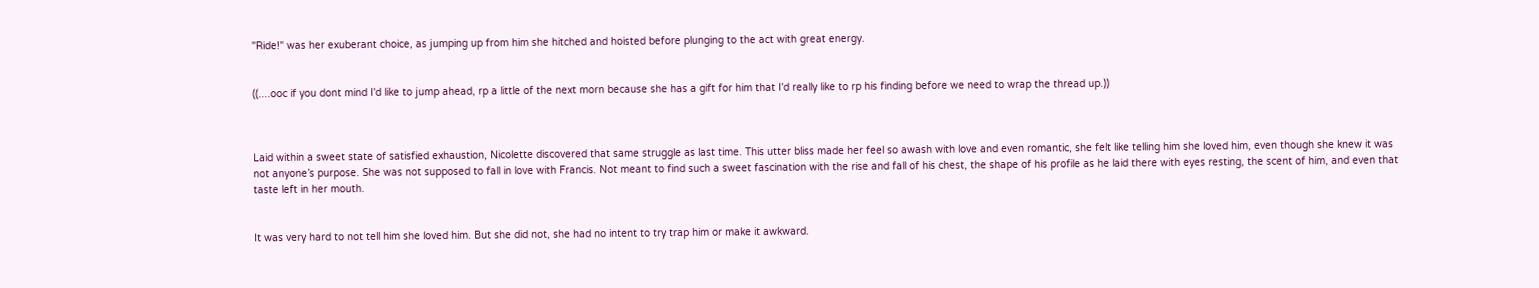"Ride!" was her exuberant choice, as jumping up from him she hitched and hoisted before plunging to the act with great energy.


((....ooc if you dont mind I'd like to jump ahead, rp a little of the next morn because she has a gift for him that I'd really like to rp his finding before we need to wrap the thread up.))



Laid within a sweet state of satisfied exhaustion, Nicolette discovered that same struggle as last time. This utter bliss made her feel so awash with love and even romantic, she felt like telling him she loved him, even though she knew it was not anyone’s purpose. She was not supposed to fall in love with Francis. Not meant to find such a sweet fascination with the rise and fall of his chest, the shape of his profile as he laid there with eyes resting, the scent of him, and even that taste left in her mouth.


It was very hard to not tell him she loved him. But she did not, she had no intent to try trap him or make it awkward.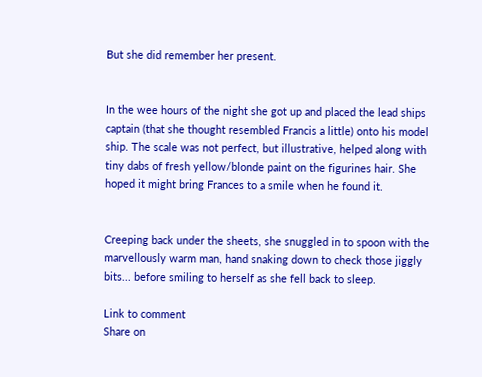But she did remember her present.


In the wee hours of the night she got up and placed the lead ships captain (that she thought resembled Francis a little) onto his model ship. The scale was not perfect, but illustrative, helped along with tiny dabs of fresh yellow/blonde paint on the figurines hair. She hoped it might bring Frances to a smile when he found it.


Creeping back under the sheets, she snuggled in to spoon with the marvellously warm man, hand snaking down to check those jiggly bits... before smiling to herself as she fell back to sleep.

Link to comment
Share on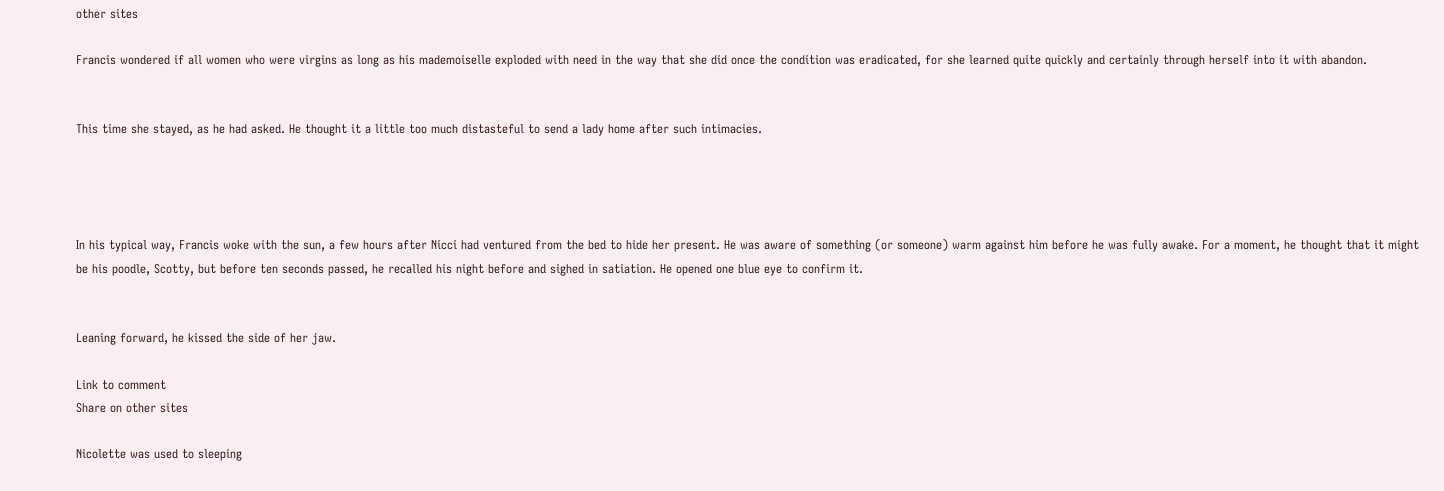other sites

Francis wondered if all women who were virgins as long as his mademoiselle exploded with need in the way that she did once the condition was eradicated, for she learned quite quickly and certainly through herself into it with abandon.


This time she stayed, as he had asked. He thought it a little too much distasteful to send a lady home after such intimacies.




In his typical way, Francis woke with the sun, a few hours after Nicci had ventured from the bed to hide her present. He was aware of something (or someone) warm against him before he was fully awake. For a moment, he thought that it might be his poodle, Scotty, but before ten seconds passed, he recalled his night before and sighed in satiation. He opened one blue eye to confirm it.


Leaning forward, he kissed the side of her jaw.

Link to comment
Share on other sites

Nicolette was used to sleeping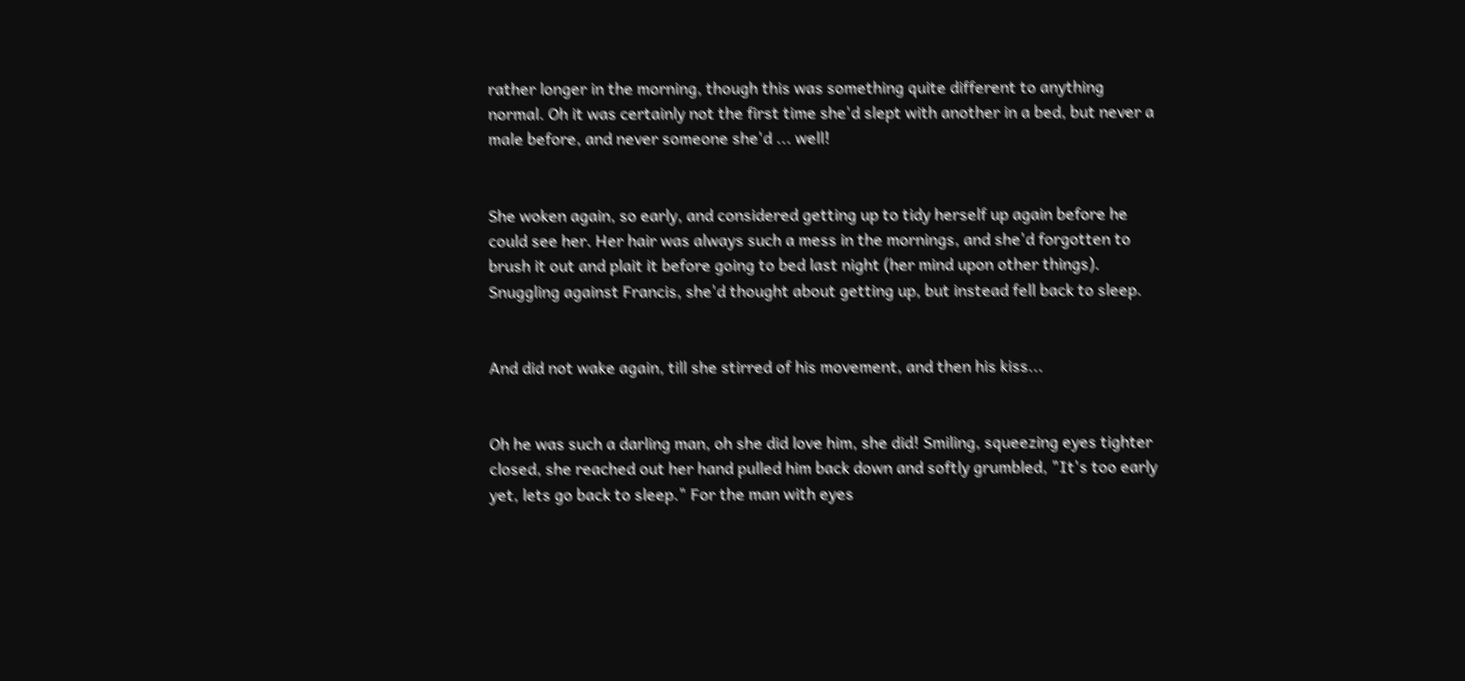rather longer in the morning, though this was something quite different to anything normal. Oh it was certainly not the first time she'd slept with another in a bed, but never a male before, and never someone she'd ... well!


She woken again, so early, and considered getting up to tidy herself up again before he could see her. Her hair was always such a mess in the mornings, and she'd forgotten to brush it out and plait it before going to bed last night (her mind upon other things). Snuggling against Francis, she'd thought about getting up, but instead fell back to sleep.


And did not wake again, till she stirred of his movement, and then his kiss...


Oh he was such a darling man, oh she did love him, she did! Smiling, squeezing eyes tighter closed, she reached out her hand pulled him back down and softly grumbled, "It's too early yet, lets go back to sleep." For the man with eyes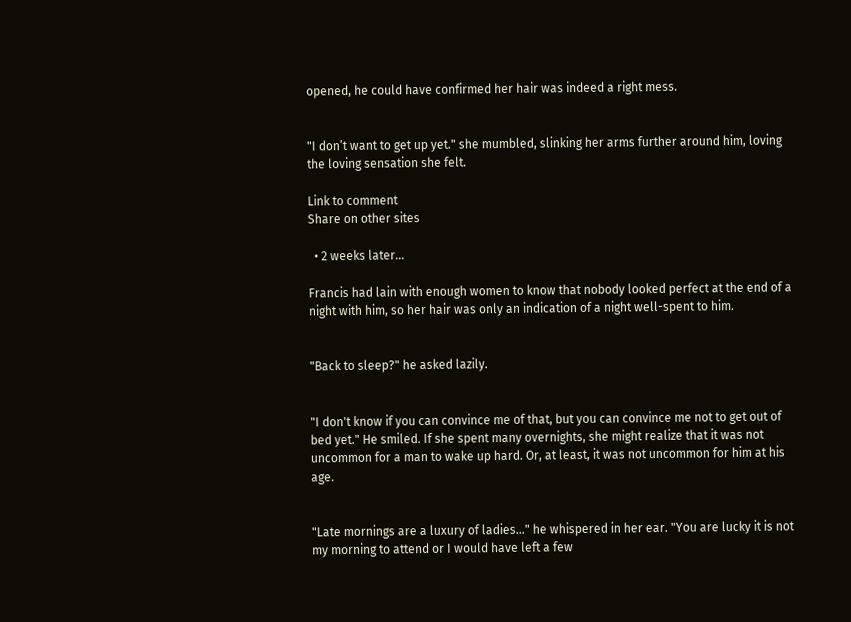opened, he could have confirmed her hair was indeed a right mess.


"I don’t want to get up yet." she mumbled, slinking her arms further around him, loving the loving sensation she felt.

Link to comment
Share on other sites

  • 2 weeks later...

Francis had lain with enough women to know that nobody looked perfect at the end of a night with him, so her hair was only an indication of a night well-spent to him.


"Back to sleep?" he asked lazily.


"I don't know if you can convince me of that, but you can convince me not to get out of bed yet." He smiled. If she spent many overnights, she might realize that it was not uncommon for a man to wake up hard. Or, at least, it was not uncommon for him at his age.


"Late mornings are a luxury of ladies..." he whispered in her ear. "You are lucky it is not my morning to attend or I would have left a few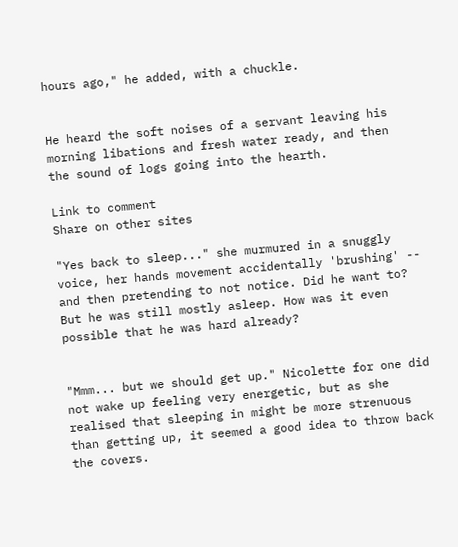hours ago," he added, with a chuckle.


He heard the soft noises of a servant leaving his morning libations and fresh water ready, and then the sound of logs going into the hearth.

Link to comment
Share on other sites

"Yes back to sleep..." she murmured in a snuggly voice, her hands movement accidentally 'brushing' -- and then pretending to not notice. Did he want to? But he was still mostly asleep. How was it even possible that he was hard already?


"Mmm... but we should get up." Nicolette for one did not wake up feeling very energetic, but as she realised that sleeping in might be more strenuous than getting up, it seemed a good idea to throw back the covers.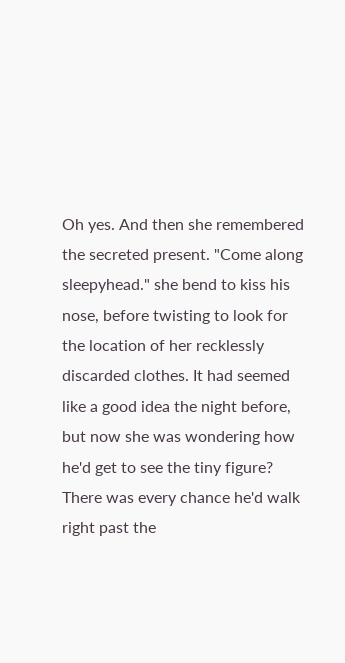Oh yes. And then she remembered the secreted present. "Come along sleepyhead." she bend to kiss his nose, before twisting to look for the location of her recklessly discarded clothes. It had seemed like a good idea the night before, but now she was wondering how he'd get to see the tiny figure? There was every chance he'd walk right past the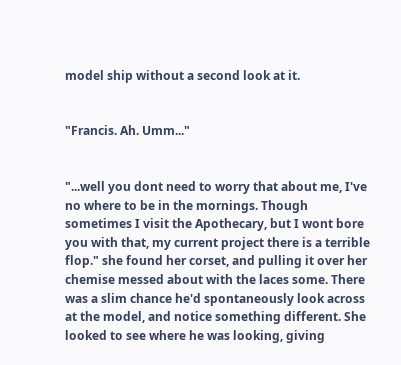model ship without a second look at it.


"Francis. Ah. Umm..."


"...well you dont need to worry that about me, I've no where to be in the mornings. Though sometimes I visit the Apothecary, but I wont bore you with that, my current project there is a terrible flop." she found her corset, and pulling it over her chemise messed about with the laces some. There was a slim chance he'd spontaneously look across at the model, and notice something different. She looked to see where he was looking, giving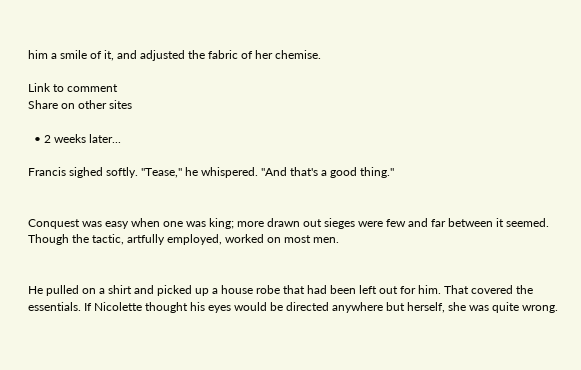him a smile of it, and adjusted the fabric of her chemise.

Link to comment
Share on other sites

  • 2 weeks later...

Francis sighed softly. "Tease," he whispered. "And that's a good thing."


Conquest was easy when one was king; more drawn out sieges were few and far between it seemed. Though the tactic, artfully employed, worked on most men.


He pulled on a shirt and picked up a house robe that had been left out for him. That covered the essentials. If Nicolette thought his eyes would be directed anywhere but herself, she was quite wrong.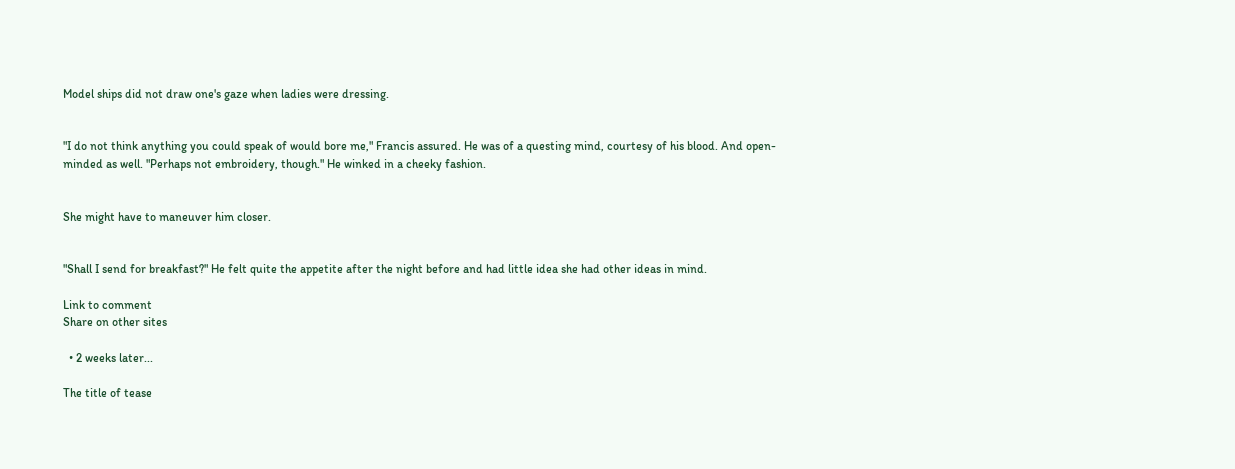Model ships did not draw one's gaze when ladies were dressing.


"I do not think anything you could speak of would bore me," Francis assured. He was of a questing mind, courtesy of his blood. And open-minded as well. "Perhaps not embroidery, though." He winked in a cheeky fashion.


She might have to maneuver him closer.


"Shall I send for breakfast?" He felt quite the appetite after the night before and had little idea she had other ideas in mind.

Link to comment
Share on other sites

  • 2 weeks later...

The title of tease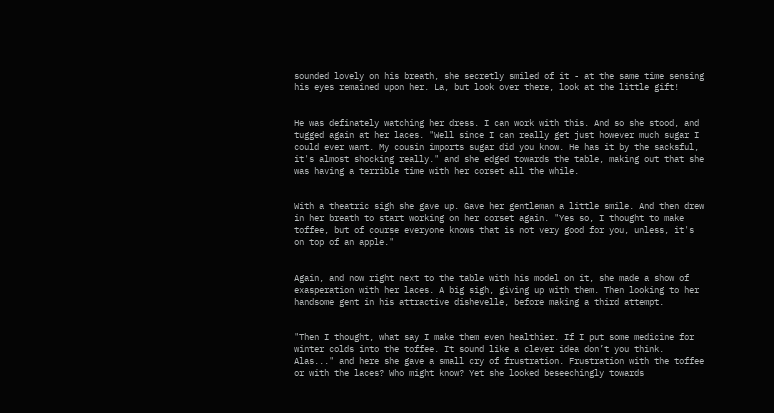sounded lovely on his breath, she secretly smiled of it - at the same time sensing his eyes remained upon her. La, but look over there, look at the little gift!


He was definately watching her dress. I can work with this. And so she stood, and tugged again at her laces. "Well since I can really get just however much sugar I could ever want. My cousin imports sugar did you know. He has it by the sacksful, it's almost shocking really." and she edged towards the table, making out that she was having a terrible time with her corset all the while.


With a theatric sigh she gave up. Gave her gentleman a little smile. And then drew in her breath to start working on her corset again. "Yes so, I thought to make toffee, but of course everyone knows that is not very good for you, unless, it's on top of an apple."


Again, and now right next to the table with his model on it, she made a show of exasperation with her laces. A big sigh, giving up with them. Then looking to her handsome gent in his attractive dishevelle, before making a third attempt.


"Then I thought, what say I make them even healthier. If I put some medicine for winter colds into the toffee. It sound like a clever idea don’t you think. Alas..." and here she gave a small cry of frustration. Frustration with the toffee or with the laces? Who might know? Yet she looked beseechingly towards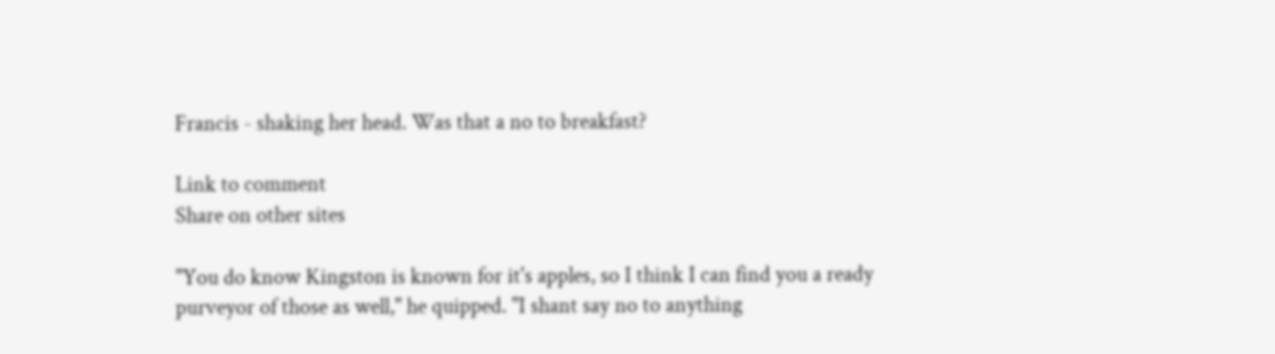Francis - shaking her head. Was that a no to breakfast?

Link to comment
Share on other sites

"You do know Kingston is known for it's apples, so I think I can find you a ready purveyor of those as well," he quipped. "I shant say no to anything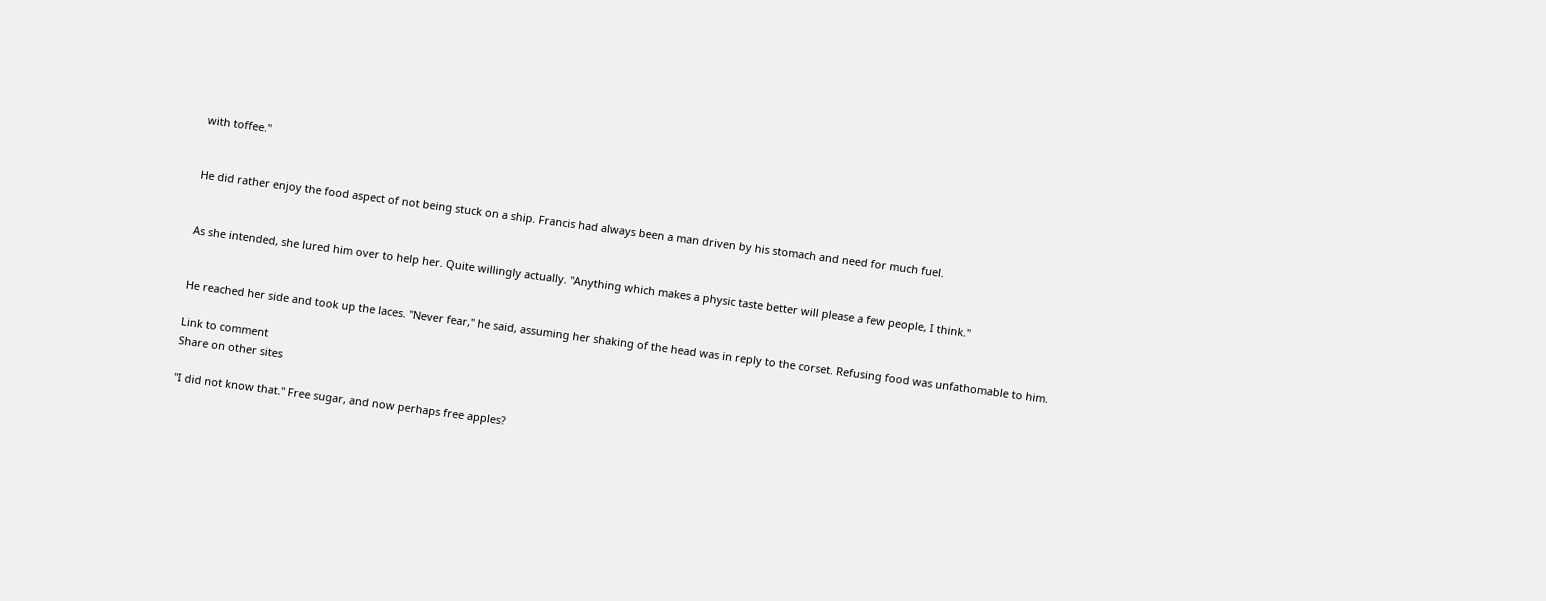with toffee."


He did rather enjoy the food aspect of not being stuck on a ship. Francis had always been a man driven by his stomach and need for much fuel.


As she intended, she lured him over to help her. Quite willingly actually. "Anything which makes a physic taste better will please a few people, I think."


He reached her side and took up the laces. "Never fear," he said, assuming her shaking of the head was in reply to the corset. Refusing food was unfathomable to him.

Link to comment
Share on other sites

"I did not know that." Free sugar, and now perhaps free apples?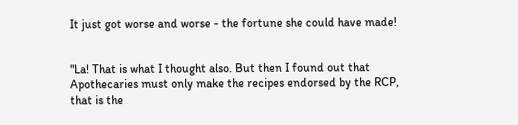It just got worse and worse - the fortune she could have made!


"La! That is what I thought also. But then I found out that Apothecaries must only make the recipes endorsed by the RCP, that is the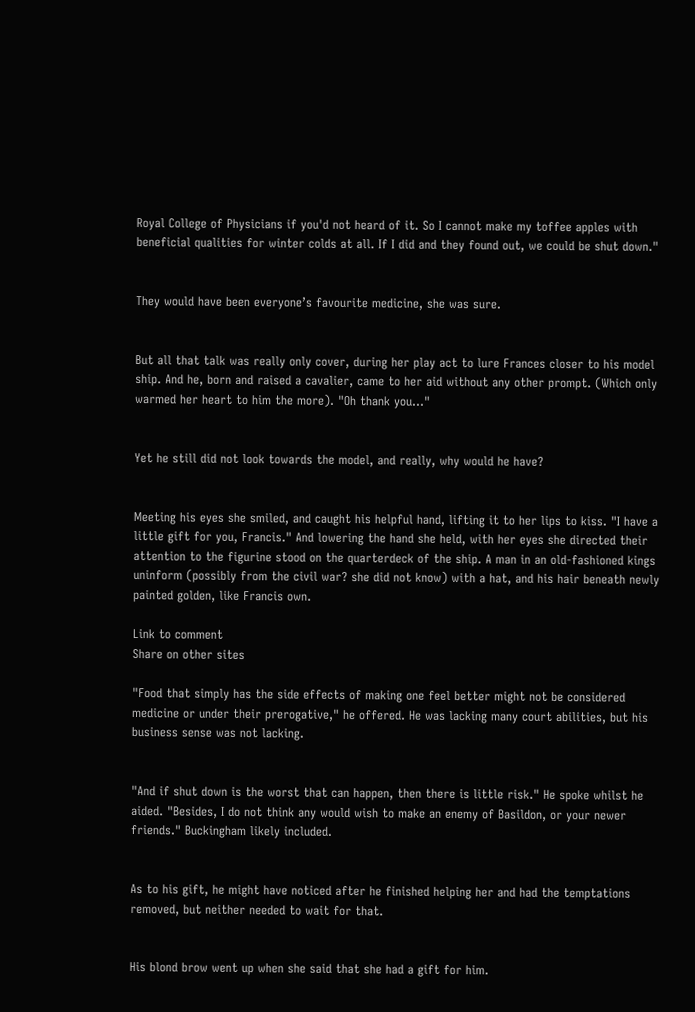Royal College of Physicians if you'd not heard of it. So I cannot make my toffee apples with beneficial qualities for winter colds at all. If I did and they found out, we could be shut down."


They would have been everyone’s favourite medicine, she was sure.


But all that talk was really only cover, during her play act to lure Frances closer to his model ship. And he, born and raised a cavalier, came to her aid without any other prompt. (Which only warmed her heart to him the more). "Oh thank you..."


Yet he still did not look towards the model, and really, why would he have?


Meeting his eyes she smiled, and caught his helpful hand, lifting it to her lips to kiss. "I have a little gift for you, Francis." And lowering the hand she held, with her eyes she directed their attention to the figurine stood on the quarterdeck of the ship. A man in an old-fashioned kings uninform (possibly from the civil war? she did not know) with a hat, and his hair beneath newly painted golden, like Francis own.

Link to comment
Share on other sites

"Food that simply has the side effects of making one feel better might not be considered medicine or under their prerogative," he offered. He was lacking many court abilities, but his business sense was not lacking.


"And if shut down is the worst that can happen, then there is little risk." He spoke whilst he aided. "Besides, I do not think any would wish to make an enemy of Basildon, or your newer friends." Buckingham likely included.


As to his gift, he might have noticed after he finished helping her and had the temptations removed, but neither needed to wait for that.


His blond brow went up when she said that she had a gift for him.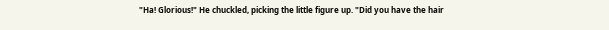"Ha! Glorious!" He chuckled, picking the little figure up. "Did you have the hair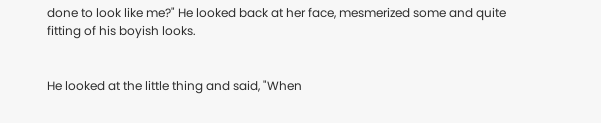done to look like me?" He looked back at her face, mesmerized some and quite fitting of his boyish looks.


He looked at the little thing and said, "When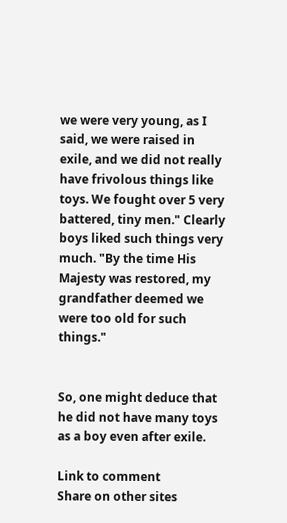we were very young, as I said, we were raised in exile, and we did not really have frivolous things like toys. We fought over 5 very battered, tiny men." Clearly boys liked such things very much. "By the time His Majesty was restored, my grandfather deemed we were too old for such things."


So, one might deduce that he did not have many toys as a boy even after exile.

Link to comment
Share on other sites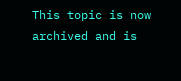This topic is now archived and is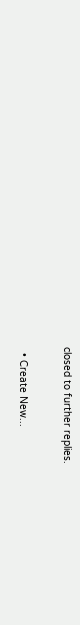closed to further replies.

  • Create New...